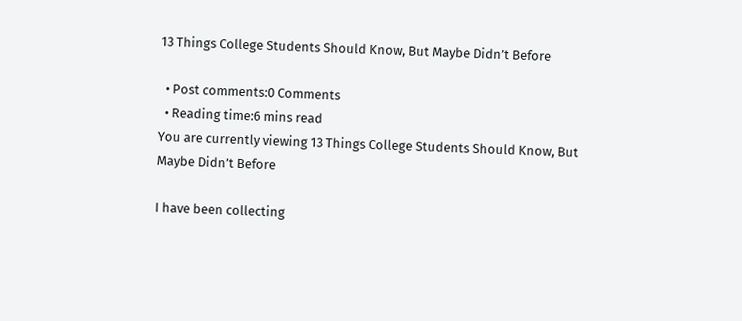13 Things College Students Should Know, But Maybe Didn’t Before

  • Post comments:0 Comments
  • Reading time:6 mins read
You are currently viewing 13 Things College Students Should Know, But Maybe Didn’t Before

I have been collecting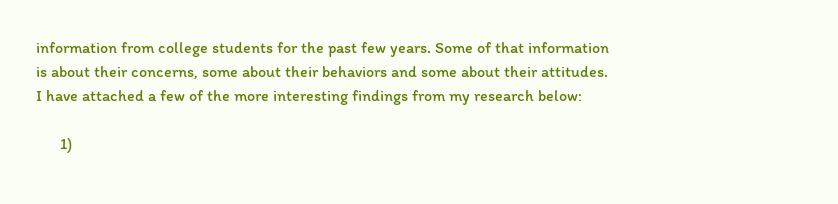information from college students for the past few years. Some of that information is about their concerns, some about their behaviors and some about their attitudes. I have attached a few of the more interesting findings from my research below:

      1)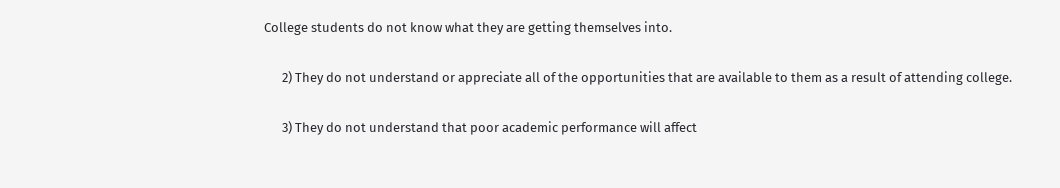College students do not know what they are getting themselves into.

      2) They do not understand or appreciate all of the opportunities that are available to them as a result of attending college.

      3) They do not understand that poor academic performance will affect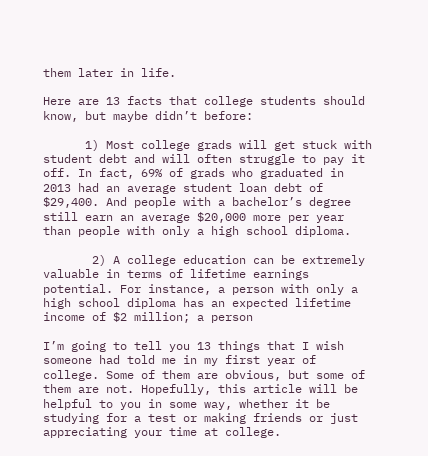them later in life.

Here are 13 facts that college students should know, but maybe didn’t before:

      1) Most college grads will get stuck with student debt and will often struggle to pay it off. In fact, 69% of grads who graduated in 2013 had an average student loan debt of $29,400. And people with a bachelor’s degree still earn an average $20,000 more per year than people with only a high school diploma.

       2) A college education can be extremely valuable in terms of lifetime earnings potential. For instance, a person with only a high school diploma has an expected lifetime income of $2 million; a person

I’m going to tell you 13 things that I wish someone had told me in my first year of college. Some of them are obvious, but some of them are not. Hopefully, this article will be helpful to you in some way, whether it be studying for a test or making friends or just appreciating your time at college.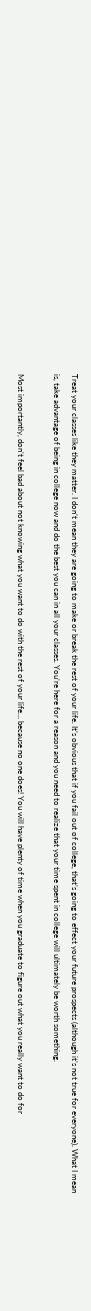Treat your classes like they matter. I don’t mean they are going to make or break the rest of your life. It’s obvious that if you fail out of college, that’s going to effect your future prospects (although it’s not true for everyone). What I mean is, take advantage of being in college now and do the best you can in all your classes. You’re here for a reason and you need to realize that your time spent in college will ultimately be worth something.

Most importantly, don’t feel bad about not knowing what you want to do with the rest of your life… because no one does! You will have plenty of time when you graduate to figure out what you really want to do for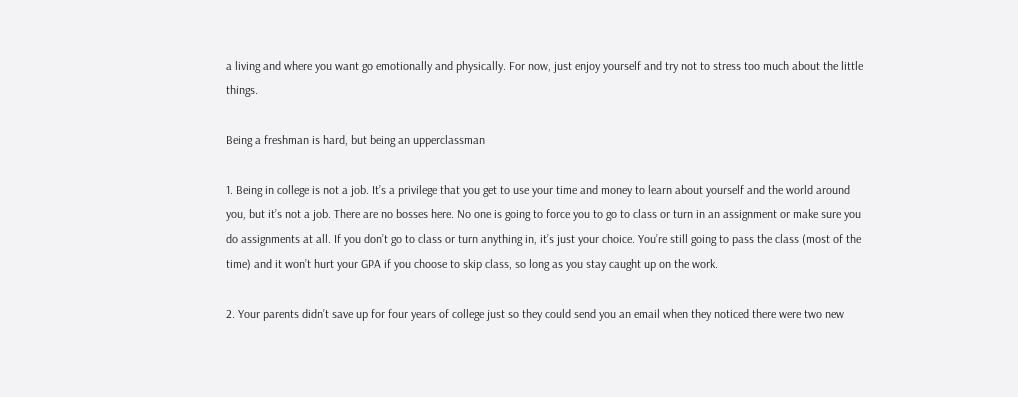a living and where you want go emotionally and physically. For now, just enjoy yourself and try not to stress too much about the little things.

Being a freshman is hard, but being an upperclassman

1. Being in college is not a job. It’s a privilege that you get to use your time and money to learn about yourself and the world around you, but it’s not a job. There are no bosses here. No one is going to force you to go to class or turn in an assignment or make sure you do assignments at all. If you don’t go to class or turn anything in, it’s just your choice. You’re still going to pass the class (most of the time) and it won’t hurt your GPA if you choose to skip class, so long as you stay caught up on the work.

2. Your parents didn’t save up for four years of college just so they could send you an email when they noticed there were two new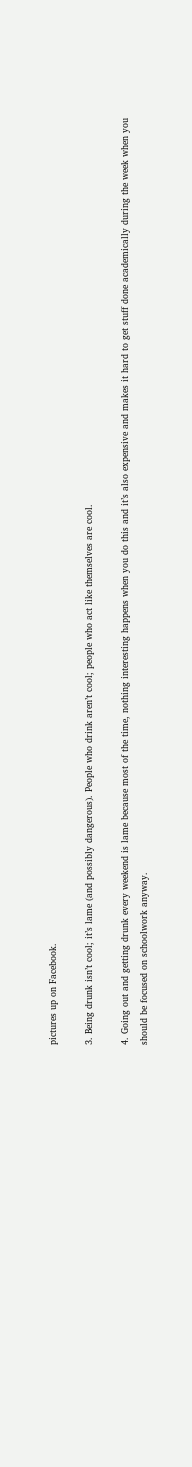pictures up on Facebook.

3. Being drunk isn’t cool; it’s lame (and possibly dangerous). People who drink aren’t cool; people who act like themselves are cool.

4. Going out and getting drunk every weekend is lame because most of the time, nothing interesting happens when you do this and it’s also expensive and makes it hard to get stuff done academically during the week when you should be focused on schoolwork anyway.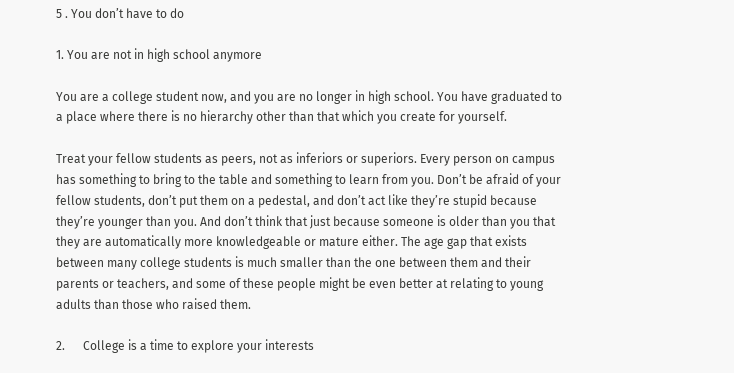5 . You don’t have to do

1. You are not in high school anymore

You are a college student now, and you are no longer in high school. You have graduated to a place where there is no hierarchy other than that which you create for yourself.

Treat your fellow students as peers, not as inferiors or superiors. Every person on campus has something to bring to the table and something to learn from you. Don’t be afraid of your fellow students, don’t put them on a pedestal, and don’t act like they’re stupid because they’re younger than you. And don’t think that just because someone is older than you that they are automatically more knowledgeable or mature either. The age gap that exists between many college students is much smaller than the one between them and their parents or teachers, and some of these people might be even better at relating to young adults than those who raised them.

2.      College is a time to explore your interests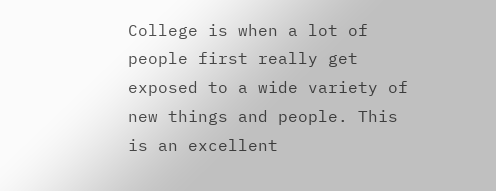College is when a lot of people first really get exposed to a wide variety of new things and people. This is an excellent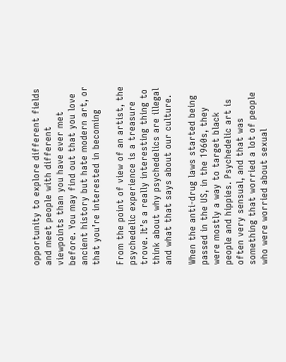opportunity to explore different fields and meet people with different viewpoints than you have ever met before. You may find out that you love ancient history but hate modern art, or that you’re interested in becoming

From the point of view of an artist, the psychedelic experience is a treasure trove. It’s a really interesting thing to think about why psychedelics are illegal and what that says about our culture.

When the anti-drug laws started being passed in the US, in the 1960s, they were mostly a way to target black people and hippies. Psychedelic art is often very sensual, and that was something that worried a lot of people who were worried about sexual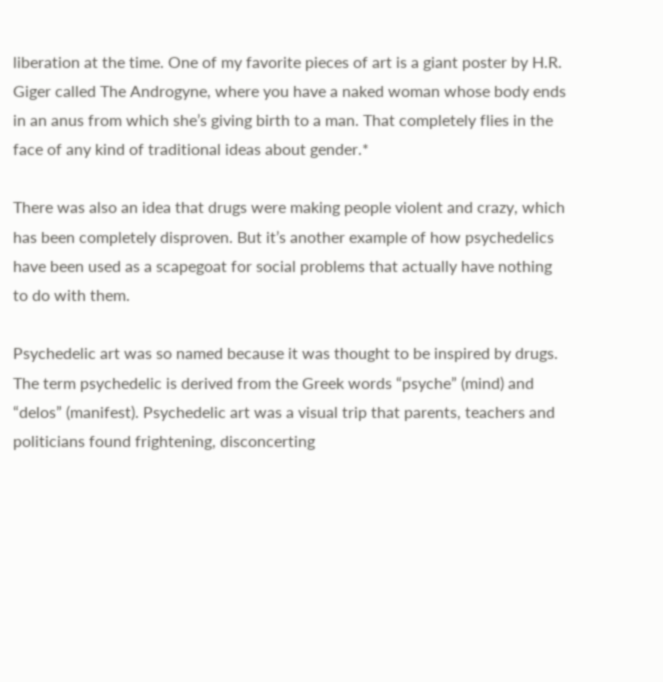liberation at the time. One of my favorite pieces of art is a giant poster by H.R. Giger called The Androgyne, where you have a naked woman whose body ends in an anus from which she’s giving birth to a man. That completely flies in the face of any kind of traditional ideas about gender.*

There was also an idea that drugs were making people violent and crazy, which has been completely disproven. But it’s another example of how psychedelics have been used as a scapegoat for social problems that actually have nothing to do with them.

Psychedelic art was so named because it was thought to be inspired by drugs. The term psychedelic is derived from the Greek words “psyche” (mind) and “delos” (manifest). Psychedelic art was a visual trip that parents, teachers and politicians found frightening, disconcerting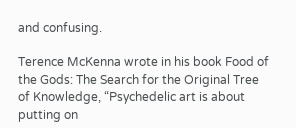and confusing.

Terence McKenna wrote in his book Food of the Gods: The Search for the Original Tree of Knowledge, “Psychedelic art is about putting on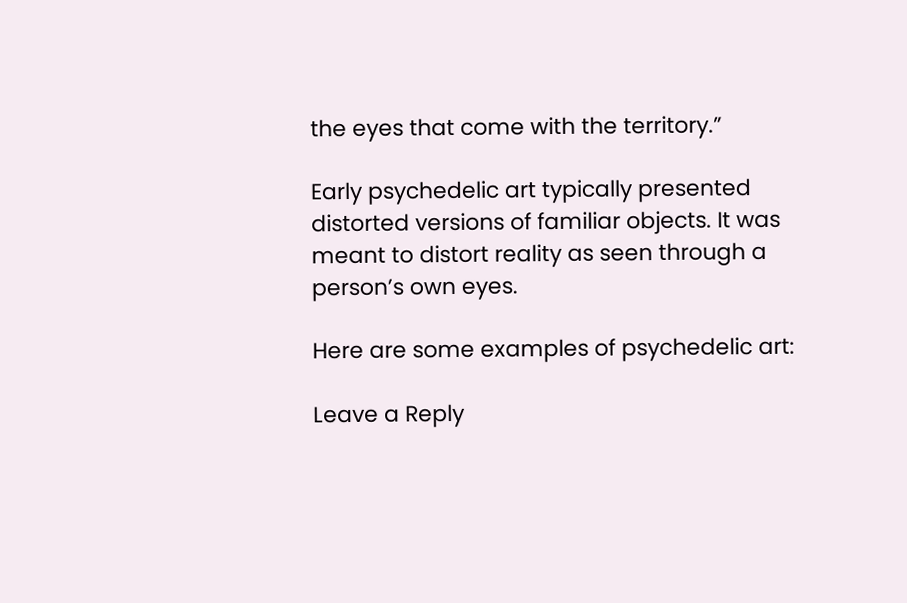the eyes that come with the territory.”

Early psychedelic art typically presented distorted versions of familiar objects. It was meant to distort reality as seen through a person’s own eyes.

Here are some examples of psychedelic art:

Leave a Reply